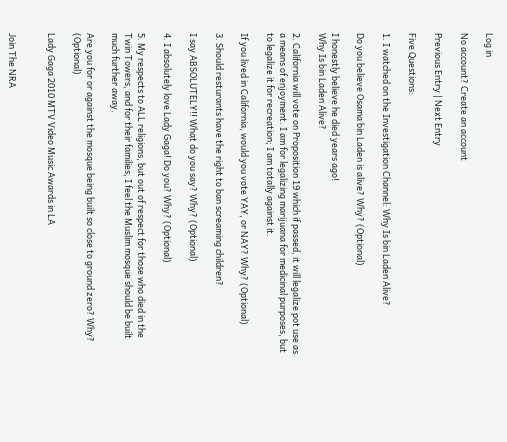Log in

No account? Create an account

Previous Entry | Next Entry

Five Questions:

1. I watched on the Investigation Channel: Why Is bin Laden Alive?

Do you believe Osama bin Laden is alive? Why? (Optional)

I honestly believe he died years ago!
Why Is bin Laden Alive?

2. California will vote on Proposition 19 which if passed, it will legalize pot use as a means of enjoyment. I am for legalizing marijuana for medicinal purposes, but to legalize it for recreation; I am totally against it.

If you lived in California, would you vote YAY, or NAY? Why? (Optional)

3. Should resturants have the right to ban screaming children?

I say ABSOLUTELY!! What do you say? Why? (Optional)

4. I absolutely love Lady Gaga! Do you? Why? (Optional)

5. My respects to ALL religions, but out of respect for those who died in the Twin Towers, and for their families, I feel the Muslim mosque should be built much further away.

Are you for or against the mosque being built so close to ground zero? Why? (Optional)

Lady Gaga 2010 MTV Video Music Awards in LA


Join The NRA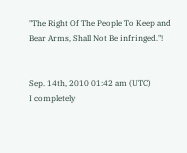"The Right Of The People To Keep and
Bear Arms, Shall Not Be infringed."!


Sep. 14th, 2010 01:42 am (UTC)
I completely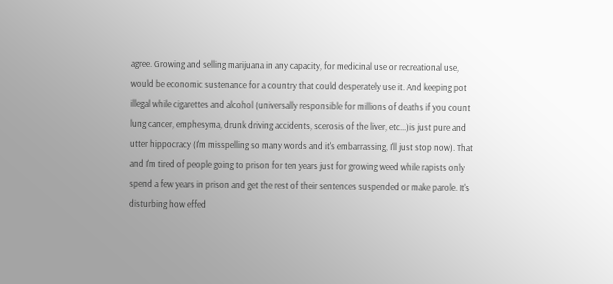agree. Growing and selling marijuana in any capacity, for medicinal use or recreational use, would be economic sustenance for a country that could desperately use it. And keeping pot illegal while cigarettes and alcohol (universally responsible for millions of deaths if you count lung cancer, emphesyma, drunk driving accidents, scerosis of the liver, etc...)is just pure and utter hippocracy (I'm misspelling so many words and it's embarrassing, I'll just stop now). That and I'm tired of people going to prison for ten years just for growing weed while rapists only spend a few years in prison and get the rest of their sentences suspended or make parole. It's disturbing how effed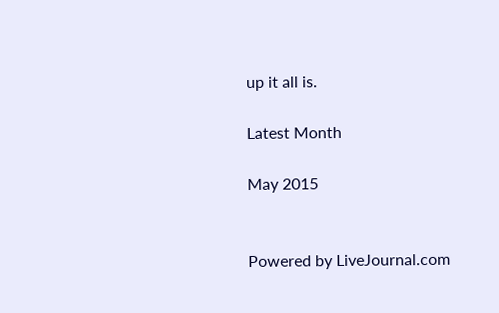up it all is.

Latest Month

May 2015


Powered by LiveJournal.com